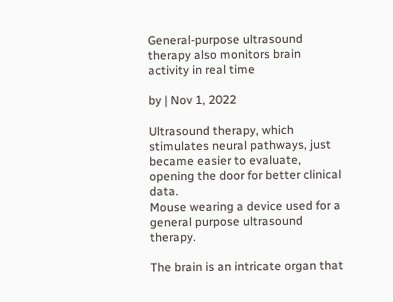General-purpose ultrasound therapy also monitors brain activity in real time

by | Nov 1, 2022

Ultrasound therapy, which stimulates neural pathways, just became easier to evaluate, opening the door for better clinical data.
Mouse wearing a device used for a general purpose ultrasound therapy.

The brain is an intricate organ that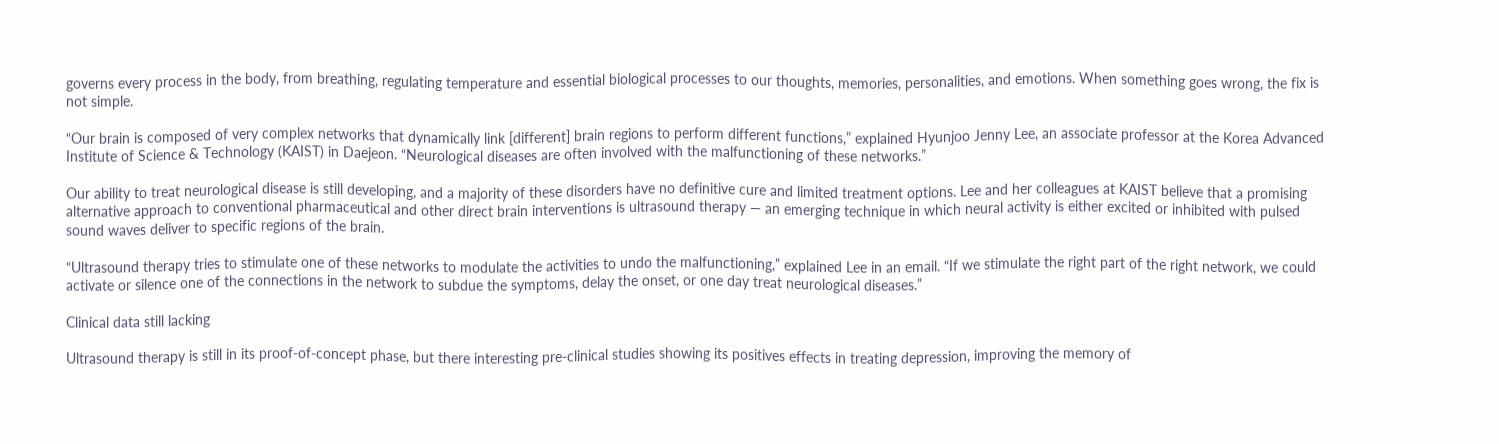governs every process in the body, from breathing, regulating temperature and essential biological processes to our thoughts, memories, personalities, and emotions. When something goes wrong, the fix is not simple.

“Our brain is composed of very complex networks that dynamically link [different] brain regions to perform different functions,” explained Hyunjoo Jenny Lee, an associate professor at the Korea Advanced Institute of Science & Technology (KAIST) in Daejeon. “Neurological diseases are often involved with the malfunctioning of these networks.”

Our ability to treat neurological disease is still developing, and a majority of these disorders have no definitive cure and limited treatment options. Lee and her colleagues at KAIST believe that a promising alternative approach to conventional pharmaceutical and other direct brain interventions is ultrasound therapy — an emerging technique in which neural activity is either excited or inhibited with pulsed sound waves deliver to specific regions of the brain.

“Ultrasound therapy tries to stimulate one of these networks to modulate the activities to undo the malfunctioning,” explained Lee in an email. “If we stimulate the right part of the right network, we could activate or silence one of the connections in the network to subdue the symptoms, delay the onset, or one day treat neurological diseases.”

Clinical data still lacking

Ultrasound therapy is still in its proof-of-concept phase, but there interesting pre-clinical studies showing its positives effects in treating depression, improving the memory of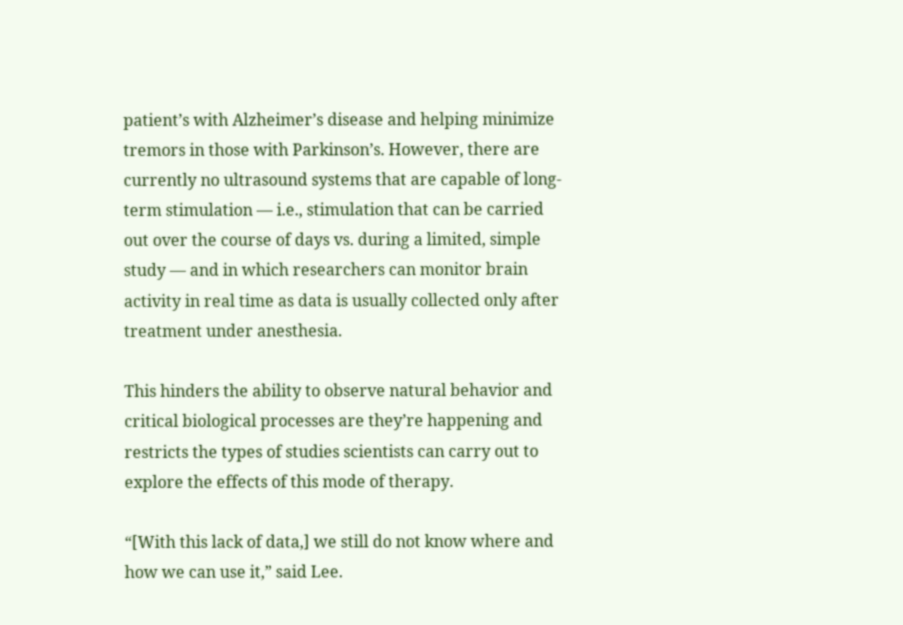patient’s with Alzheimer’s disease and helping minimize tremors in those with Parkinson’s. However, there are currently no ultrasound systems that are capable of long-term stimulation — i.e., stimulation that can be carried out over the course of days vs. during a limited, simple study — and in which researchers can monitor brain activity in real time as data is usually collected only after treatment under anesthesia.

This hinders the ability to observe natural behavior and critical biological processes are they’re happening and restricts the types of studies scientists can carry out to explore the effects of this mode of therapy.

“[With this lack of data,] we still do not know where and how we can use it,” said Lee.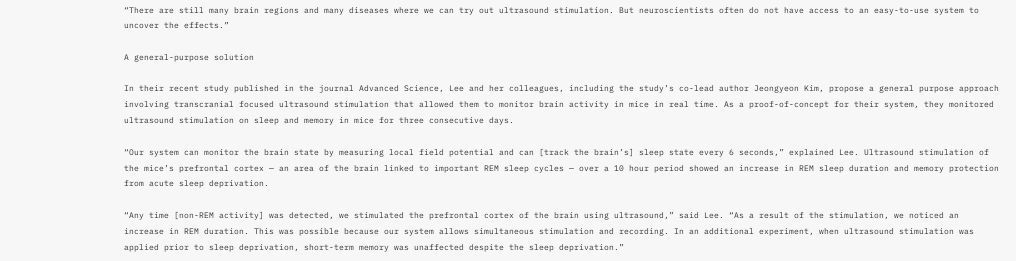“There are still many brain regions and many diseases where we can try out ultrasound stimulation. But neuroscientists often do not have access to an easy-to-use system to uncover the effects.”

A general-purpose solution

In their recent study published in the journal Advanced Science, Lee and her colleagues, including the study’s co-lead author Jeongyeon Kim, propose a general purpose approach involving transcranial focused ultrasound stimulation that allowed them to monitor brain activity in mice in real time. As a proof-of-concept for their system, they monitored ultrasound stimulation on sleep and memory in mice for three consecutive days.

“Our system can monitor the brain state by measuring local field potential and can [track the brain’s] sleep state every 6 seconds,” explained Lee. Ultrasound stimulation of the mice’s prefrontal cortex — an area of the brain linked to important REM sleep cycles — over a 10 hour period showed an increase in REM sleep duration and memory protection from acute sleep deprivation.

“Any time [non-REM activity] was detected, we stimulated the prefrontal cortex of the brain using ultrasound,” said Lee. “As a result of the stimulation, we noticed an increase in REM duration. This was possible because our system allows simultaneous stimulation and recording. In an additional experiment, when ultrasound stimulation was applied prior to sleep deprivation, short-term memory was unaffected despite the sleep deprivation.”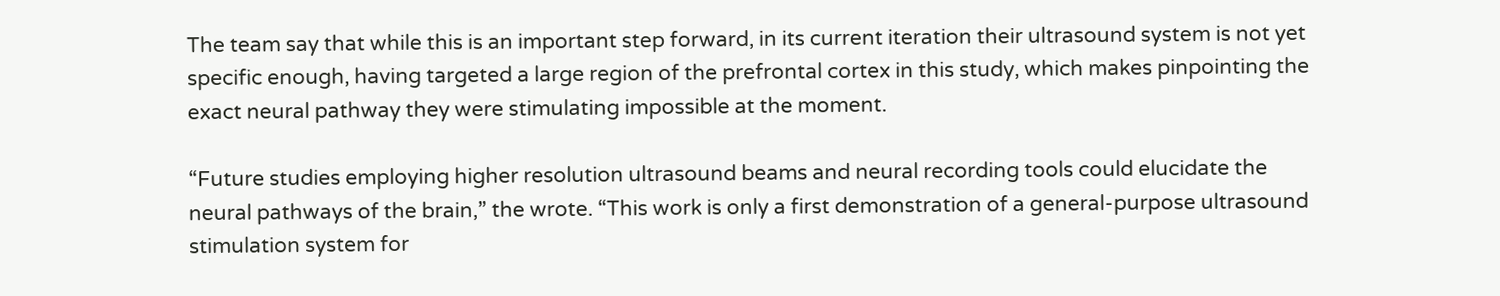The team say that while this is an important step forward, in its current iteration their ultrasound system is not yet specific enough, having targeted a large region of the prefrontal cortex in this study, which makes pinpointing the exact neural pathway they were stimulating impossible at the moment.

“Future studies employing higher resolution ultrasound beams and neural recording tools could elucidate the neural pathways of the brain,” the wrote. “This work is only a first demonstration of a general-purpose ultrasound stimulation system for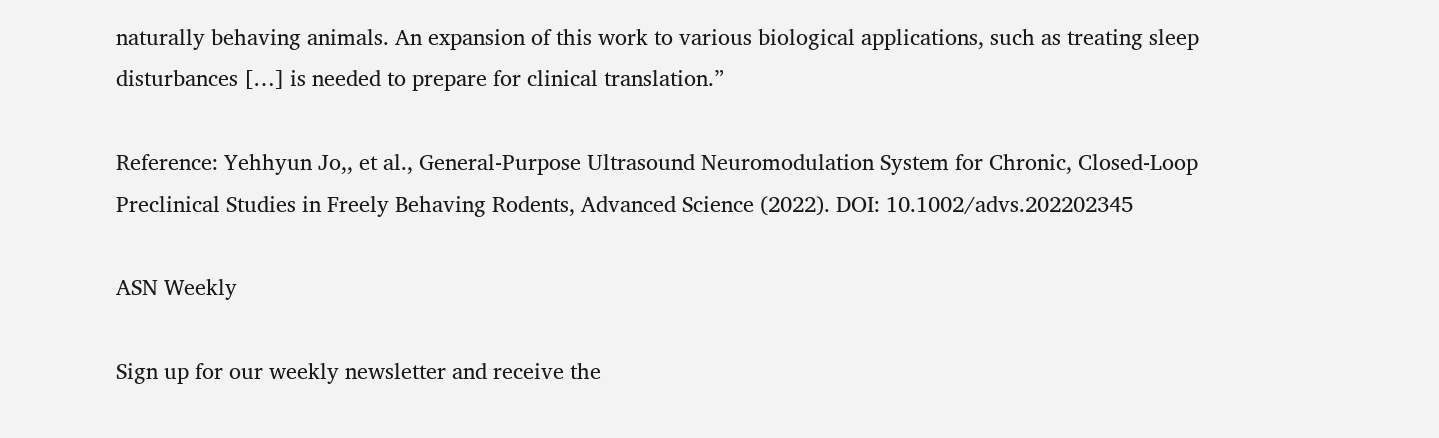naturally behaving animals. An expansion of this work to various biological applications, such as treating sleep disturbances […] is needed to prepare for clinical translation.”

Reference: Yehhyun Jo,, et al., General-Purpose Ultrasound Neuromodulation System for Chronic, Closed-Loop Preclinical Studies in Freely Behaving Rodents, Advanced Science (2022). DOI: 10.1002/advs.202202345

ASN Weekly

Sign up for our weekly newsletter and receive the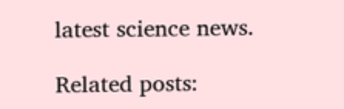latest science news.

Related posts: